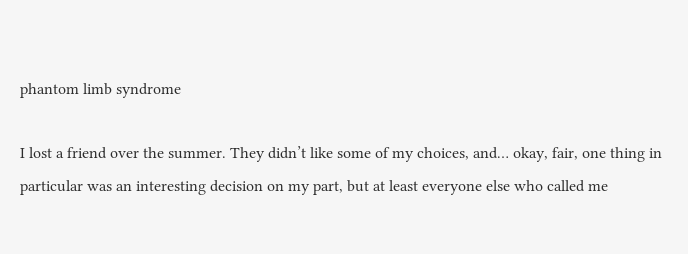phantom limb syndrome

I lost a friend over the summer. They didn’t like some of my choices, and… okay, fair, one thing in particular was an interesting decision on my part, but at least everyone else who called me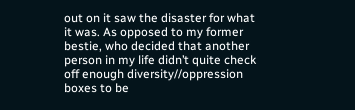out on it saw the disaster for what it was. As opposed to my former bestie, who decided that another person in my life didn’t quite check off enough diversity//oppression boxes to be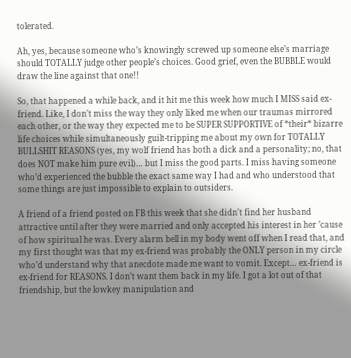tolerated.

Ah, yes, because someone who’s knowingly screwed up someone else’s marriage should TOTALLY judge other people’s choices. Good grief, even the BUBBLE would draw the line against that one!!

So, that happened a while back, and it hit me this week how much I MISS said ex-friend. Like, I don’t miss the way they only liked me when our traumas mirrored each other, or the way they expected me to be SUPER SUPPORTIVE of *their* bizarre life choices while simultaneously guilt-tripping me about my own for TOTALLY BULLSHIT REASONS (yes, my wolf friend has both a dick and a personality; no, that does NOT make him pure evil)… but I miss the good parts. I miss having someone who’d experienced the bubble the exact same way I had and who understood that some things are just impossible to explain to outsiders.

A friend of a friend posted on FB this week that she didn’t find her husband attractive until after they were married and only accepted his interest in her ’cause of how spiritual he was. Every alarm bell in my body went off when I read that, and my first thought was that my ex-friend was probably the ONLY person in my circle who’d understand why that anecdote made me want to vomit. Except… ex-friend is ex-friend for REASONS. I don’t want them back in my life. I got a lot out of that friendship, but the lowkey manipulation and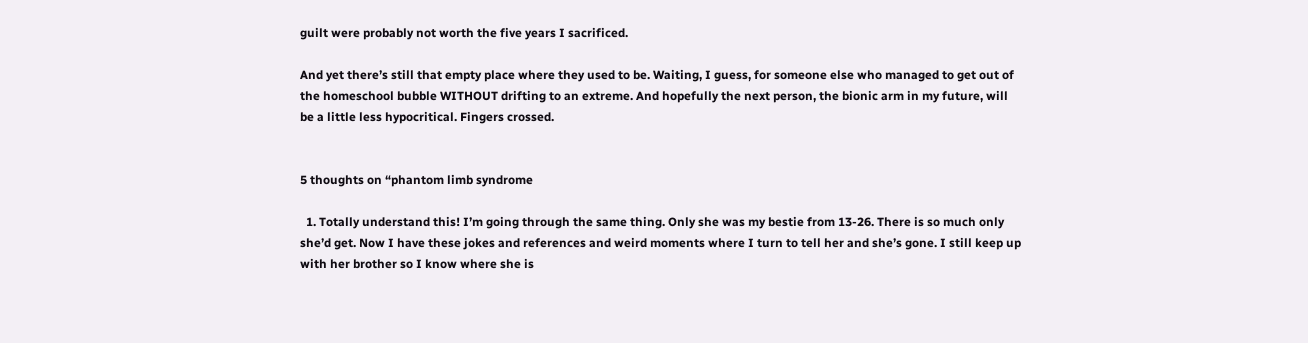guilt were probably not worth the five years I sacrificed.

And yet there’s still that empty place where they used to be. Waiting, I guess, for someone else who managed to get out of the homeschool bubble WITHOUT drifting to an extreme. And hopefully the next person, the bionic arm in my future, will be a little less hypocritical. Fingers crossed.


5 thoughts on “phantom limb syndrome

  1. Totally understand this! I’m going through the same thing. Only she was my bestie from 13-26. There is so much only she’d get. Now I have these jokes and references and weird moments where I turn to tell her and she’s gone. I still keep up with her brother so I know where she is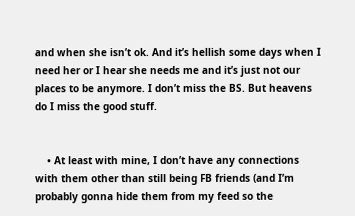and when she isn’t ok. And it’s hellish some days when I need her or I hear she needs me and it’s just not our places to be anymore. I don’t miss the BS. But heavens do I miss the good stuff.


    • At least with mine, I don’t have any connections with them other than still being FB friends (and I’m probably gonna hide them from my feed so the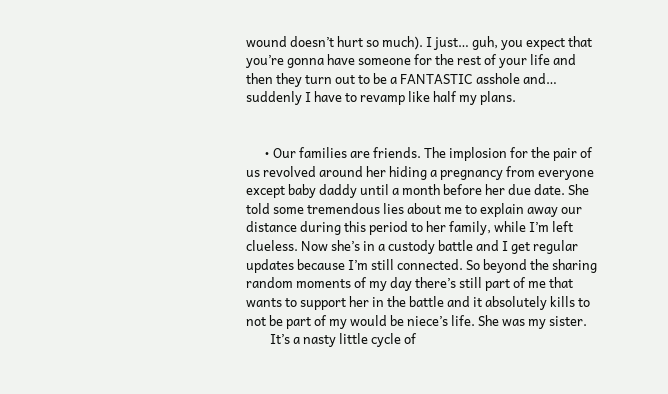wound doesn’t hurt so much). I just… guh, you expect that you’re gonna have someone for the rest of your life and then they turn out to be a FANTASTIC asshole and… suddenly I have to revamp like half my plans.


      • Our families are friends. The implosion for the pair of us revolved around her hiding a pregnancy from everyone except baby daddy until a month before her due date. She told some tremendous lies about me to explain away our distance during this period to her family, while I’m left clueless. Now she’s in a custody battle and I get regular updates because I’m still connected. So beyond the sharing random moments of my day there’s still part of me that wants to support her in the battle and it absolutely kills to not be part of my would be niece’s life. She was my sister.
        It’s a nasty little cycle of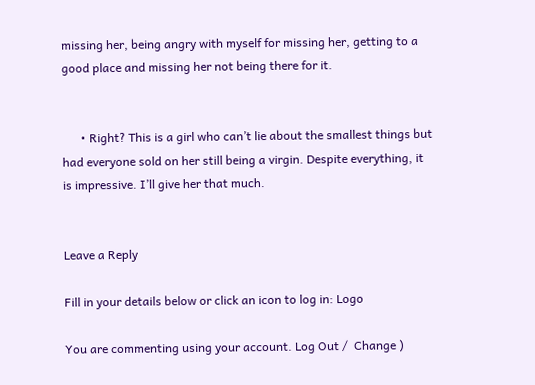missing her, being angry with myself for missing her, getting to a good place and missing her not being there for it.


      • Right? This is a girl who can’t lie about the smallest things but had everyone sold on her still being a virgin. Despite everything, it is impressive. I’ll give her that much.


Leave a Reply

Fill in your details below or click an icon to log in: Logo

You are commenting using your account. Log Out /  Change )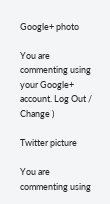Google+ photo

You are commenting using your Google+ account. Log Out /  Change )

Twitter picture

You are commenting using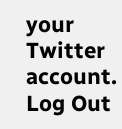your Twitter account. Log Out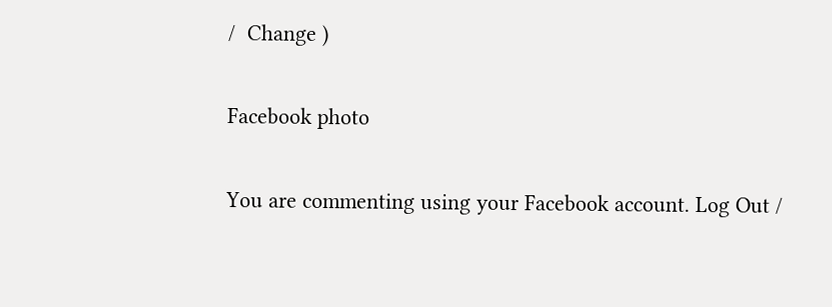/  Change )

Facebook photo

You are commenting using your Facebook account. Log Out /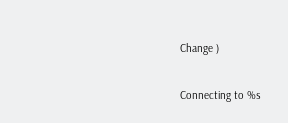Change )

Connecting to %s